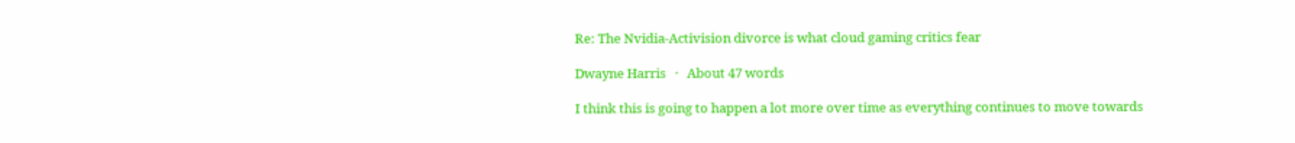Re: The Nvidia-Activision divorce is what cloud gaming critics fear

Dwayne Harris   ·   About 47 words

I think this is going to happen a lot more over time as everything continues to move towards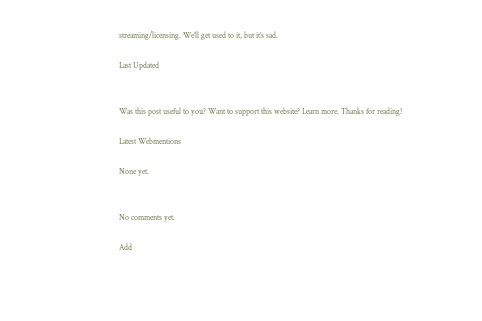streaming/licensing. We’ll get used to it, but it’s sad.

Last Updated


Was this post useful to you? Want to support this website? Learn more. Thanks for reading!

Latest Webmentions

None yet.


No comments yet.

Add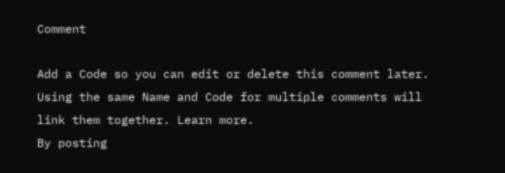Comment

Add a Code so you can edit or delete this comment later. Using the same Name and Code for multiple comments will link them together. Learn more.
By posting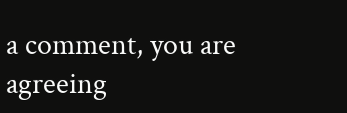a comment, you are agreeing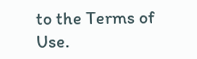to the Terms of Use.